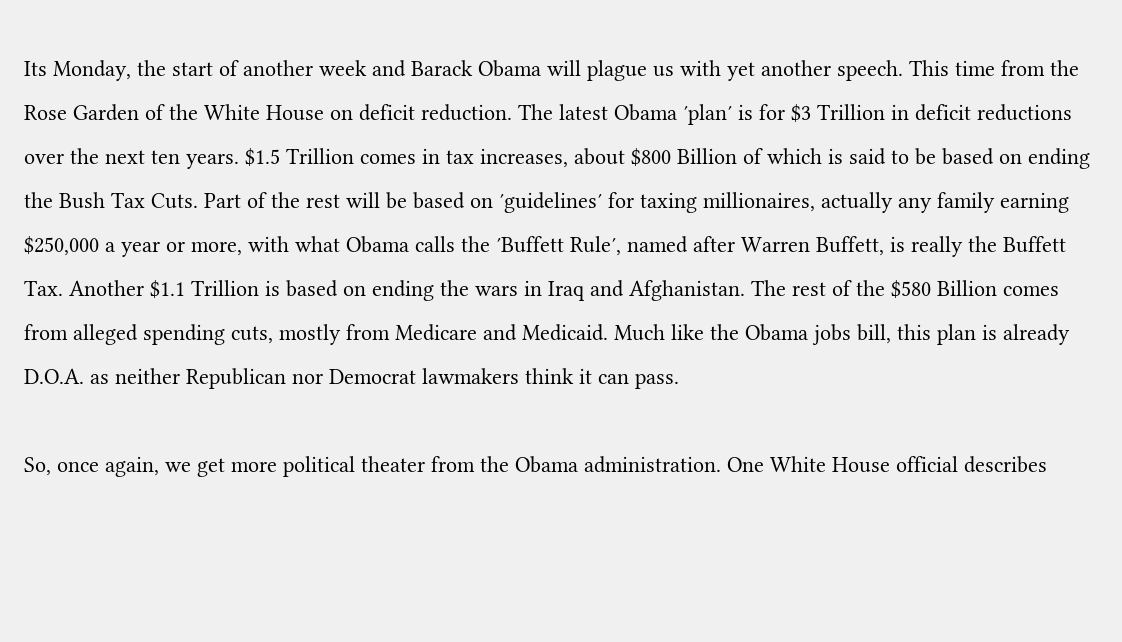Its Monday, the start of another week and Barack Obama will plague us with yet another speech. This time from the Rose Garden of the White House on deficit reduction. The latest Obama ′plan′ is for $3 Trillion in deficit reductions over the next ten years. $1.5 Trillion comes in tax increases, about $800 Billion of which is said to be based on ending the Bush Tax Cuts. Part of the rest will be based on ′guidelines′ for taxing millionaires, actually any family earning $250,000 a year or more, with what Obama calls the ′Buffett Rule′, named after Warren Buffett, is really the Buffett Tax. Another $1.1 Trillion is based on ending the wars in Iraq and Afghanistan. The rest of the $580 Billion comes from alleged spending cuts, mostly from Medicare and Medicaid. Much like the Obama jobs bill, this plan is already D.O.A. as neither Republican nor Democrat lawmakers think it can pass.

So, once again, we get more political theater from the Obama administration. One White House official describes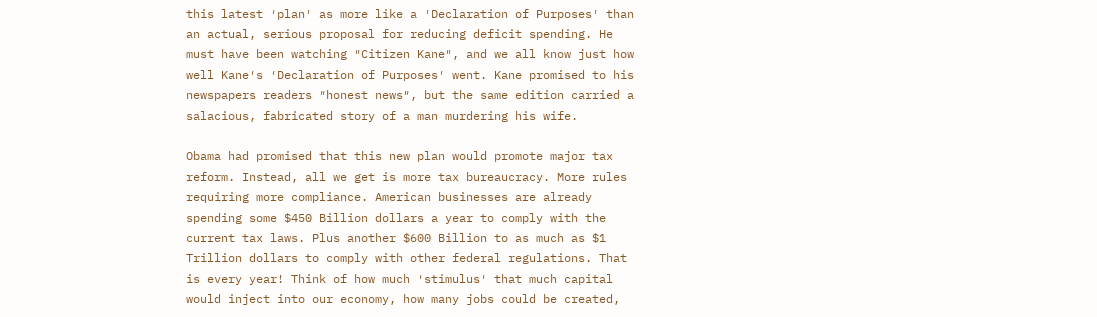this latest ′plan′ as more like a ′Declaration of Purposes′ than an actual, serious proposal for reducing deficit spending. He must have been watching ″Citizen Kane″, and we all know just how well Kane′s ′Declaration of Purposes′ went. Kane promised to his newspapers readers ″honest news″, but the same edition carried a salacious, fabricated story of a man murdering his wife.

Obama had promised that this new plan would promote major tax reform. Instead, all we get is more tax bureaucracy. More rules requiring more compliance. American businesses are already spending some $450 Billion dollars a year to comply with the current tax laws. Plus another $600 Billion to as much as $1 Trillion dollars to comply with other federal regulations. That is every year! Think of how much ′stimulus′ that much capital would inject into our economy, how many jobs could be created,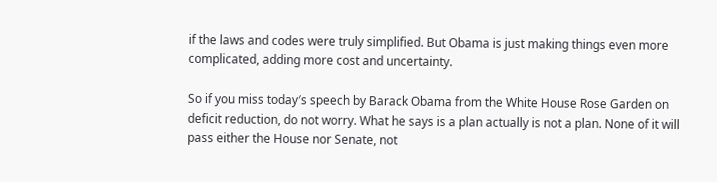if the laws and codes were truly simplified. But Obama is just making things even more complicated, adding more cost and uncertainty.

So if you miss today′s speech by Barack Obama from the White House Rose Garden on deficit reduction, do not worry. What he says is a plan actually is not a plan. None of it will pass either the House nor Senate, not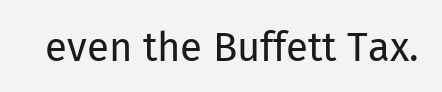even the Buffett Tax.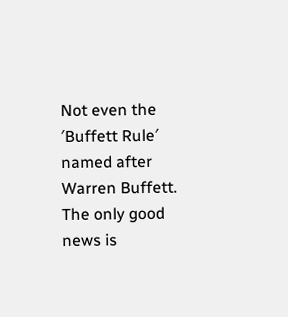Not even the ′Buffett Rule′ named after Warren Buffett. The only good news is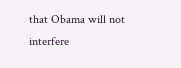that Obama will not interfere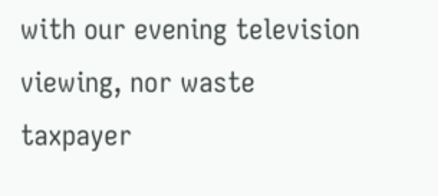with our evening television viewing, nor waste taxpayer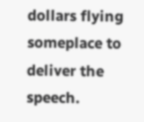dollars flying someplace to deliver the speech.